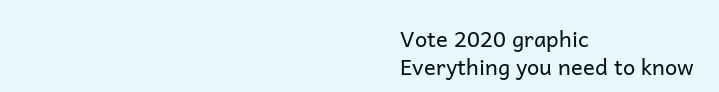Vote 2020 graphic
Everything you need to know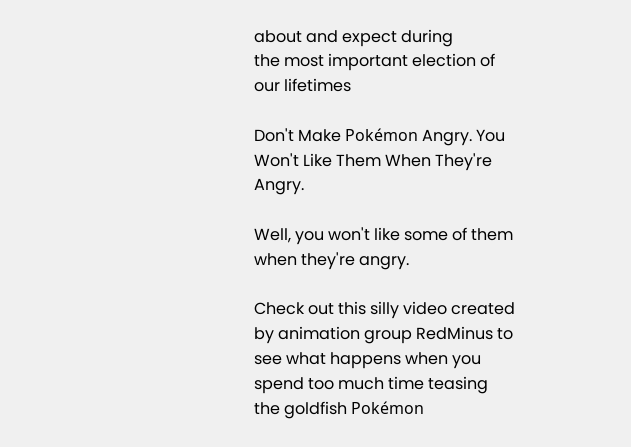about and expect during
the most important election of our lifetimes

Don't Make Pokémon Angry. You Won't Like Them When They're Angry.

Well, you won't like some of them when they're angry.

Check out this silly video created by animation group RedMinus to see what happens when you spend too much time teasing the goldfish Pokémon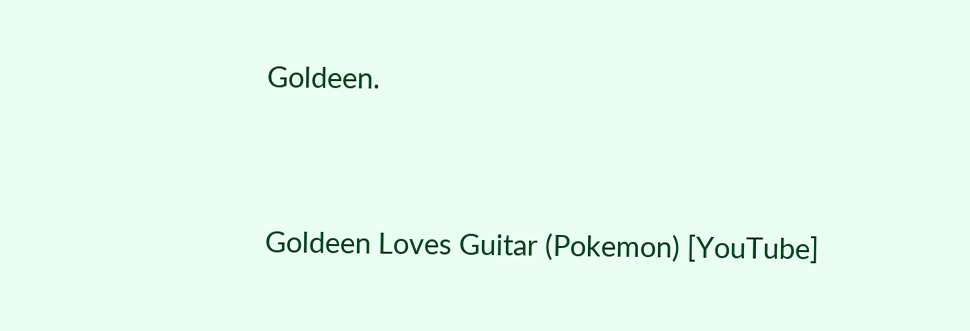Goldeen.


Goldeen Loves Guitar (Pokemon) [YouTube]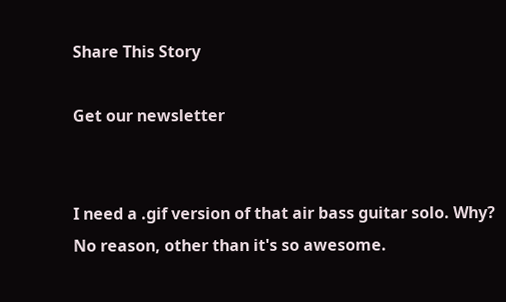Share This Story

Get our newsletter


I need a .gif version of that air bass guitar solo. Why? No reason, other than it's so awesome.